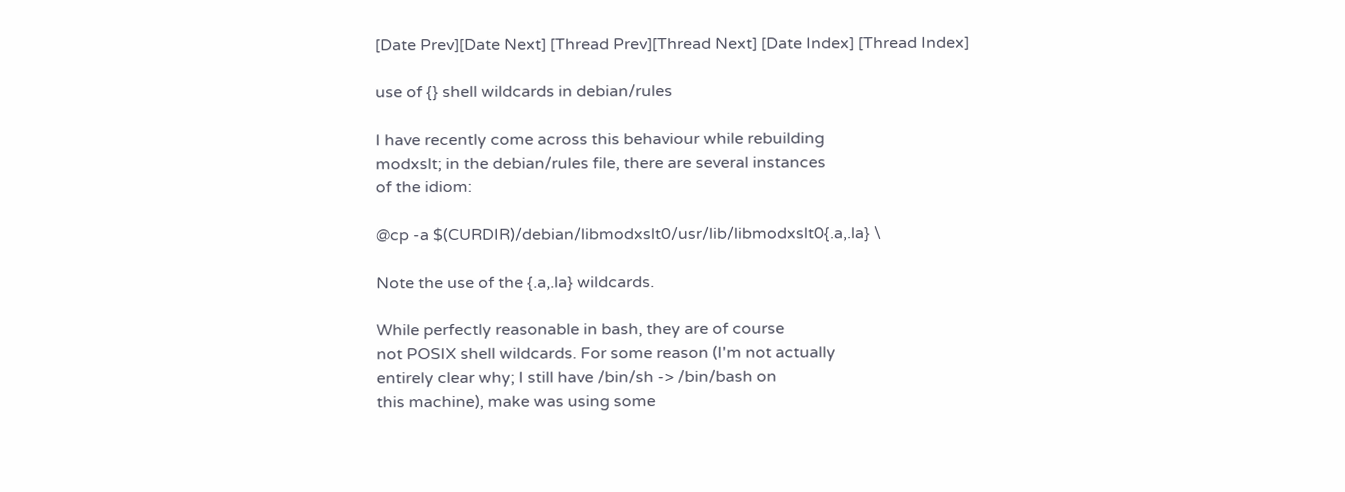[Date Prev][Date Next] [Thread Prev][Thread Next] [Date Index] [Thread Index]

use of {} shell wildcards in debian/rules

I have recently come across this behaviour while rebuilding
modxslt; in the debian/rules file, there are several instances
of the idiom:

@cp -a $(CURDIR)/debian/libmodxslt0/usr/lib/libmodxslt0{.a,.la} \

Note the use of the {.a,.la} wildcards.

While perfectly reasonable in bash, they are of course
not POSIX shell wildcards. For some reason (I'm not actually
entirely clear why; I still have /bin/sh -> /bin/bash on
this machine), make was using some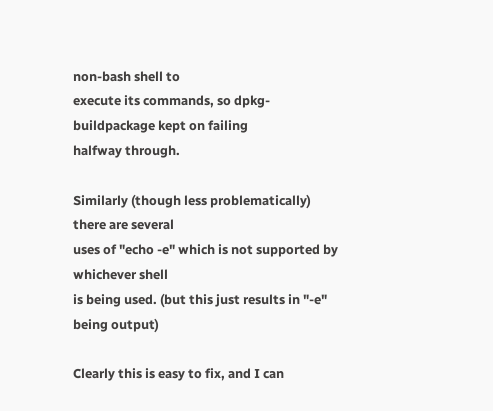non-bash shell to
execute its commands, so dpkg-buildpackage kept on failing
halfway through.

Similarly (though less problematically) there are several
uses of "echo -e" which is not supported by whichever shell
is being used. (but this just results in "-e" being output)

Clearly this is easy to fix, and I can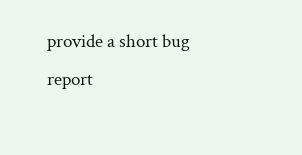provide a short bug
report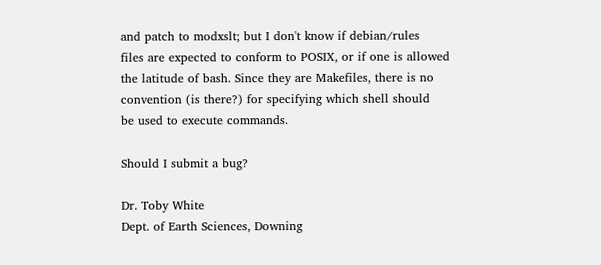and patch to modxslt; but I don't know if debian/rules
files are expected to conform to POSIX, or if one is allowed
the latitude of bash. Since they are Makefiles, there is no
convention (is there?) for specifying which shell should
be used to execute commands.

Should I submit a bug?

Dr. Toby White
Dept. of Earth Sciences, Downing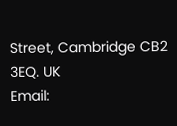Street, Cambridge CB2 3EQ. UK
Email: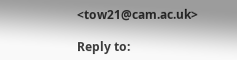<tow21@cam.ac.uk>

Reply to: